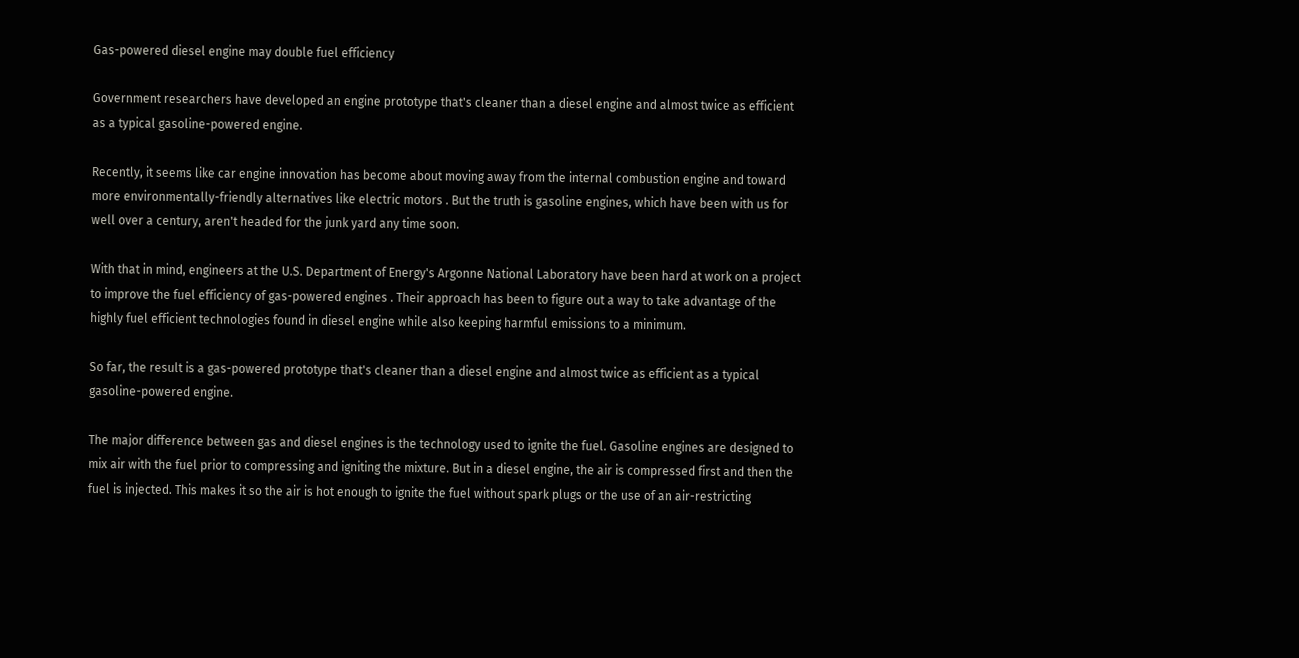Gas-powered diesel engine may double fuel efficiency

Government researchers have developed an engine prototype that's cleaner than a diesel engine and almost twice as efficient as a typical gasoline-powered engine.

Recently, it seems like car engine innovation has become about moving away from the internal combustion engine and toward more environmentally-friendly alternatives like electric motors . But the truth is gasoline engines, which have been with us for well over a century, aren't headed for the junk yard any time soon.

With that in mind, engineers at the U.S. Department of Energy's Argonne National Laboratory have been hard at work on a project to improve the fuel efficiency of gas-powered engines . Their approach has been to figure out a way to take advantage of the highly fuel efficient technologies found in diesel engine while also keeping harmful emissions to a minimum.

So far, the result is a gas-powered prototype that's cleaner than a diesel engine and almost twice as efficient as a typical gasoline-powered engine.

The major difference between gas and diesel engines is the technology used to ignite the fuel. Gasoline engines are designed to mix air with the fuel prior to compressing and igniting the mixture. But in a diesel engine, the air is compressed first and then the fuel is injected. This makes it so the air is hot enough to ignite the fuel without spark plugs or the use of an air-restricting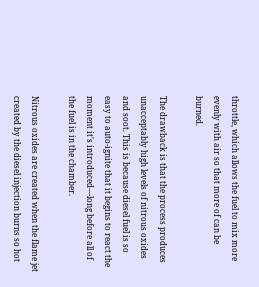throttle, which allows the fuel to mix more evenly with air so that more of can be burned.

The drawback is that the process produces unacceptably high levels of nitrous oxides and soot. This is because diesel fuel is so easy to auto-ignite that it begins to react the moment it's introduced—long before all of the fuel is in the chamber.

Nitrous oxides are created when the flame jet created by the diesel injection burns so hot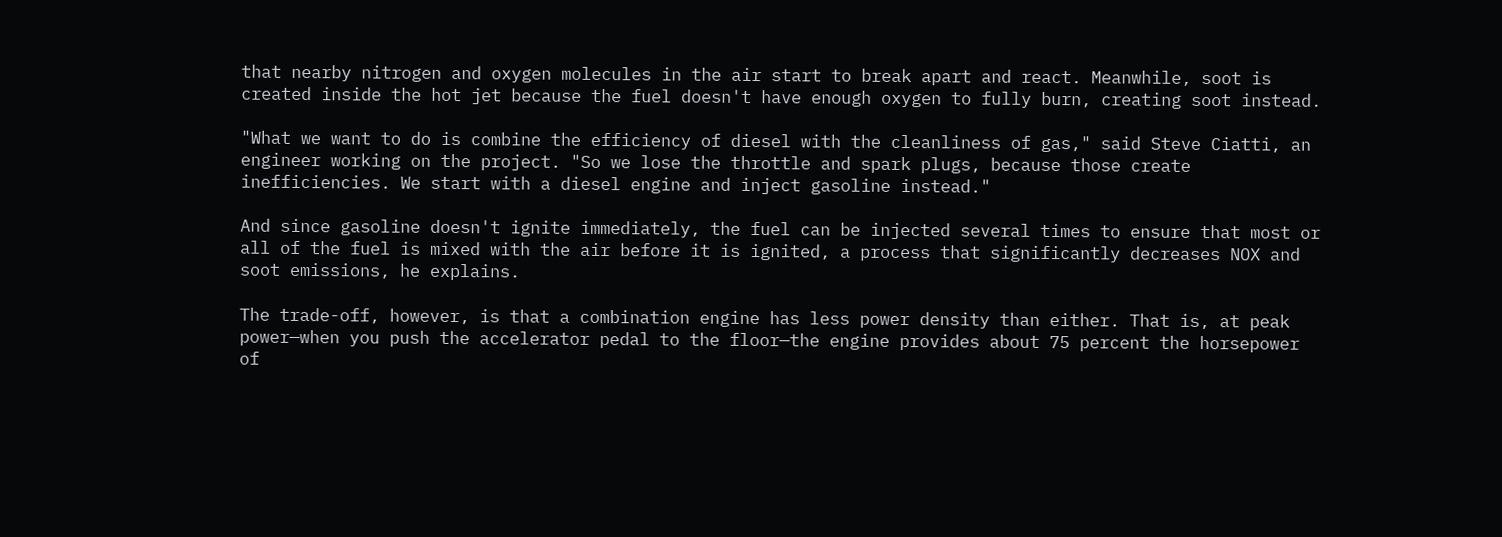that nearby nitrogen and oxygen molecules in the air start to break apart and react. Meanwhile, soot is created inside the hot jet because the fuel doesn't have enough oxygen to fully burn, creating soot instead.

"What we want to do is combine the efficiency of diesel with the cleanliness of gas," said Steve Ciatti, an engineer working on the project. "So we lose the throttle and spark plugs, because those create inefficiencies. We start with a diesel engine and inject gasoline instead."

And since gasoline doesn't ignite immediately, the fuel can be injected several times to ensure that most or all of the fuel is mixed with the air before it is ignited, a process that significantly decreases NOX and soot emissions, he explains.

The trade-off, however, is that a combination engine has less power density than either. That is, at peak power—when you push the accelerator pedal to the floor—the engine provides about 75 percent the horsepower of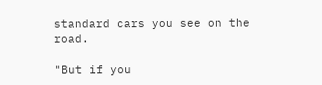standard cars you see on the road.

"But if you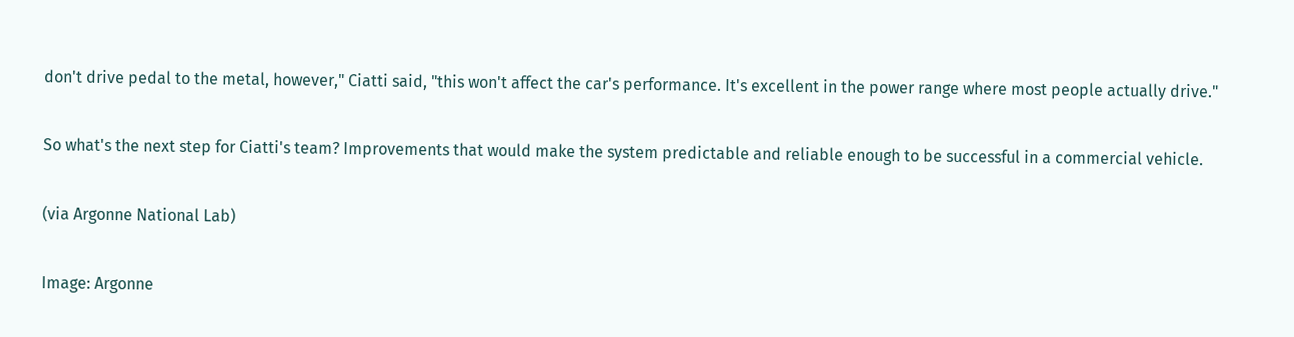don't drive pedal to the metal, however," Ciatti said, "this won't affect the car's performance. It's excellent in the power range where most people actually drive."

So what's the next step for Ciatti's team? Improvements that would make the system predictable and reliable enough to be successful in a commercial vehicle.

(via Argonne National Lab)

Image: Argonne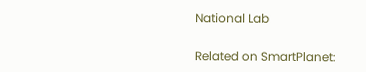National Lab

Related on SmartPlanet: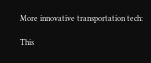More innovative transportation tech:

This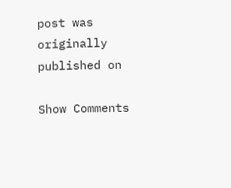post was originally published on

Show Comments